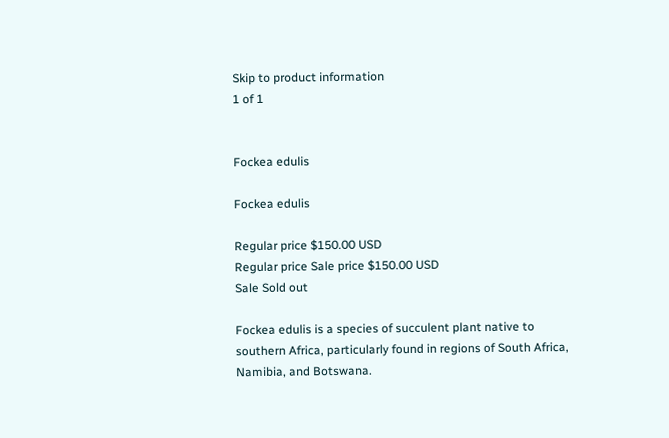Skip to product information
1 of 1


Fockea edulis

Fockea edulis

Regular price $150.00 USD
Regular price Sale price $150.00 USD
Sale Sold out

Fockea edulis is a species of succulent plant native to southern Africa, particularly found in regions of South Africa, Namibia, and Botswana.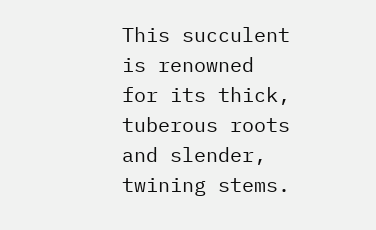This succulent is renowned for its thick, tuberous roots and slender, twining stems.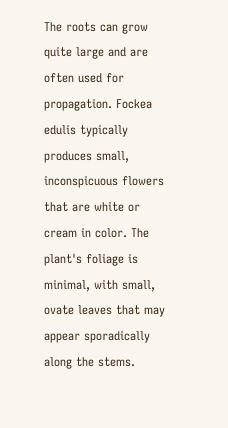The roots can grow quite large and are often used for propagation. Fockea edulis typically produces small, inconspicuous flowers that are white or cream in color. The plant's foliage is minimal, with small, ovate leaves that may appear sporadically along the stems.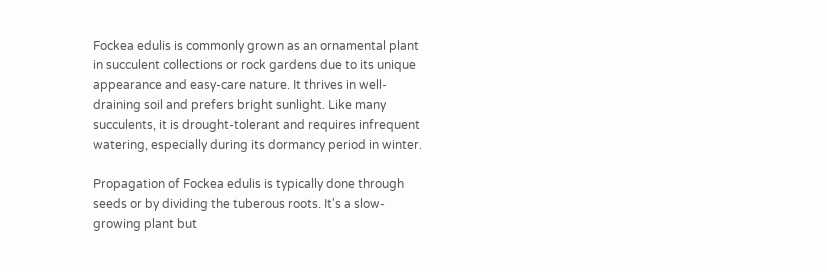Fockea edulis is commonly grown as an ornamental plant in succulent collections or rock gardens due to its unique appearance and easy-care nature. It thrives in well-draining soil and prefers bright sunlight. Like many succulents, it is drought-tolerant and requires infrequent watering, especially during its dormancy period in winter.

Propagation of Fockea edulis is typically done through seeds or by dividing the tuberous roots. It's a slow-growing plant but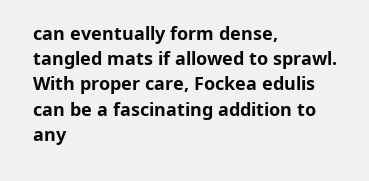can eventually form dense, tangled mats if allowed to sprawl. With proper care, Fockea edulis can be a fascinating addition to any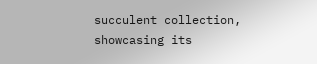succulent collection, showcasing its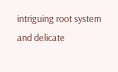intriguing root system and delicate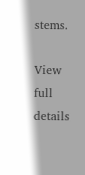stems.

View full details